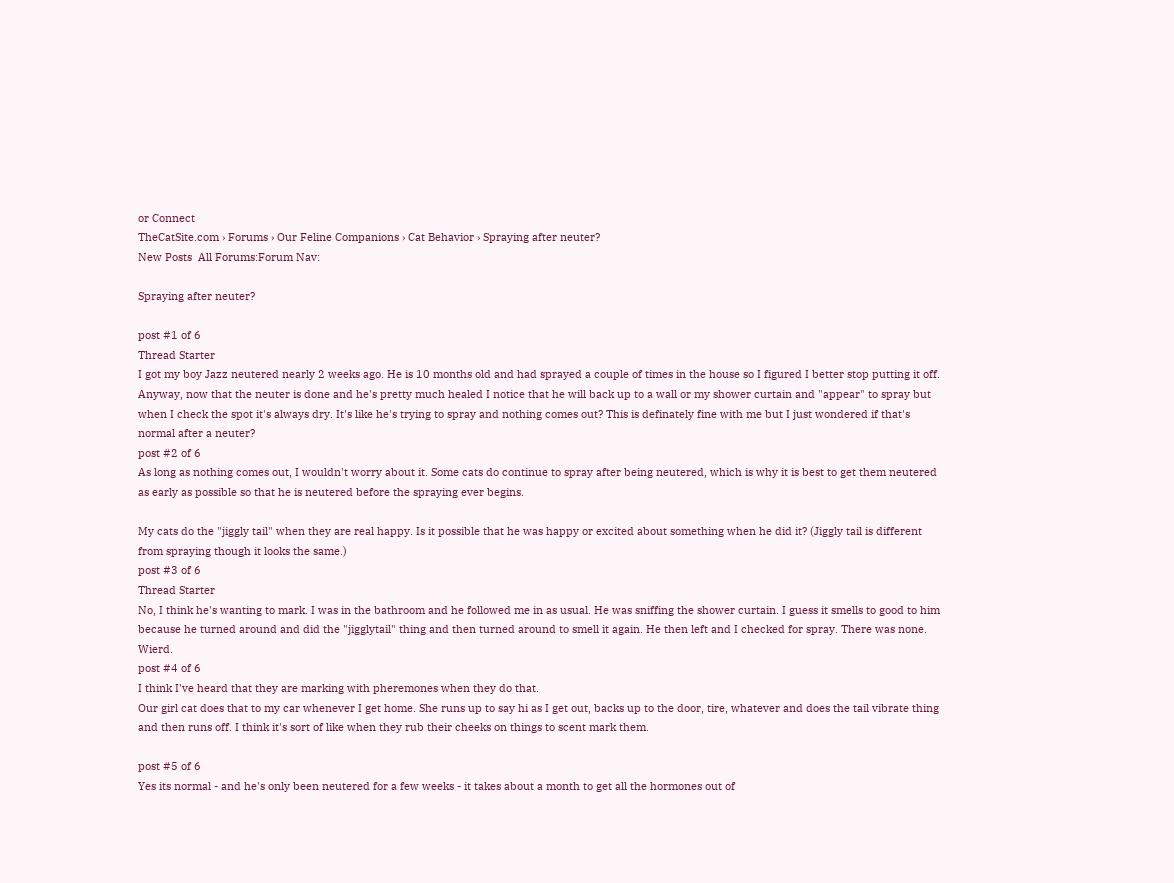or Connect
TheCatSite.com › Forums › Our Feline Companions › Cat Behavior › Spraying after neuter?
New Posts  All Forums:Forum Nav:

Spraying after neuter?

post #1 of 6
Thread Starter
I got my boy Jazz neutered nearly 2 weeks ago. He is 10 months old and had sprayed a couple of times in the house so I figured I better stop putting it off. Anyway, now that the neuter is done and he's pretty much healed I notice that he will back up to a wall or my shower curtain and "appear" to spray but when I check the spot it's always dry. It's like he's trying to spray and nothing comes out? This is definately fine with me but I just wondered if that's normal after a neuter?
post #2 of 6
As long as nothing comes out, I wouldn't worry about it. Some cats do continue to spray after being neutered, which is why it is best to get them neutered as early as possible so that he is neutered before the spraying ever begins.

My cats do the "jiggly tail" when they are real happy. Is it possible that he was happy or excited about something when he did it? (Jiggly tail is different from spraying though it looks the same.)
post #3 of 6
Thread Starter
No, I think he's wanting to mark. I was in the bathroom and he followed me in as usual. He was sniffing the shower curtain. I guess it smells to good to him because he turned around and did the "jigglytail" thing and then turned around to smell it again. He then left and I checked for spray. There was none. Wierd.
post #4 of 6
I think I've heard that they are marking with pheremones when they do that.
Our girl cat does that to my car whenever I get home. She runs up to say hi as I get out, backs up to the door, tire, whatever and does the tail vibrate thing and then runs off. I think it's sort of like when they rub their cheeks on things to scent mark them.

post #5 of 6
Yes its normal - and he's only been neutered for a few weeks - it takes about a month to get all the hormones out of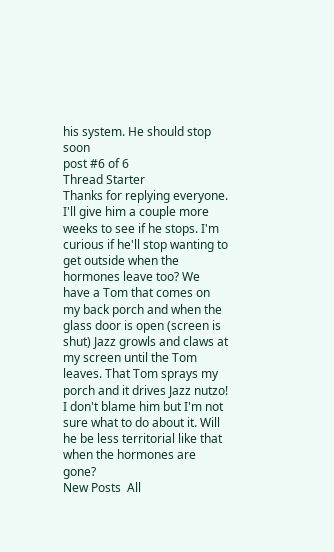his system. He should stop soon
post #6 of 6
Thread Starter
Thanks for replying everyone. I'll give him a couple more weeks to see if he stops. I'm curious if he'll stop wanting to get outside when the hormones leave too? We have a Tom that comes on my back porch and when the glass door is open (screen is shut) Jazz growls and claws at my screen until the Tom leaves. That Tom sprays my porch and it drives Jazz nutzo! I don't blame him but I'm not sure what to do about it. Will he be less territorial like that when the hormones are gone?
New Posts  All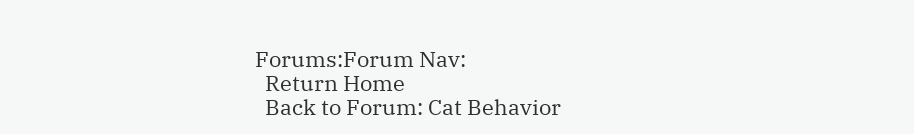Forums:Forum Nav:
  Return Home
  Back to Forum: Cat Behavior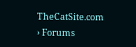TheCatSite.com › Forums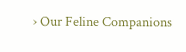› Our Feline Companions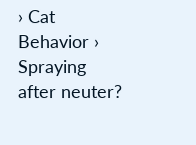› Cat Behavior › Spraying after neuter?